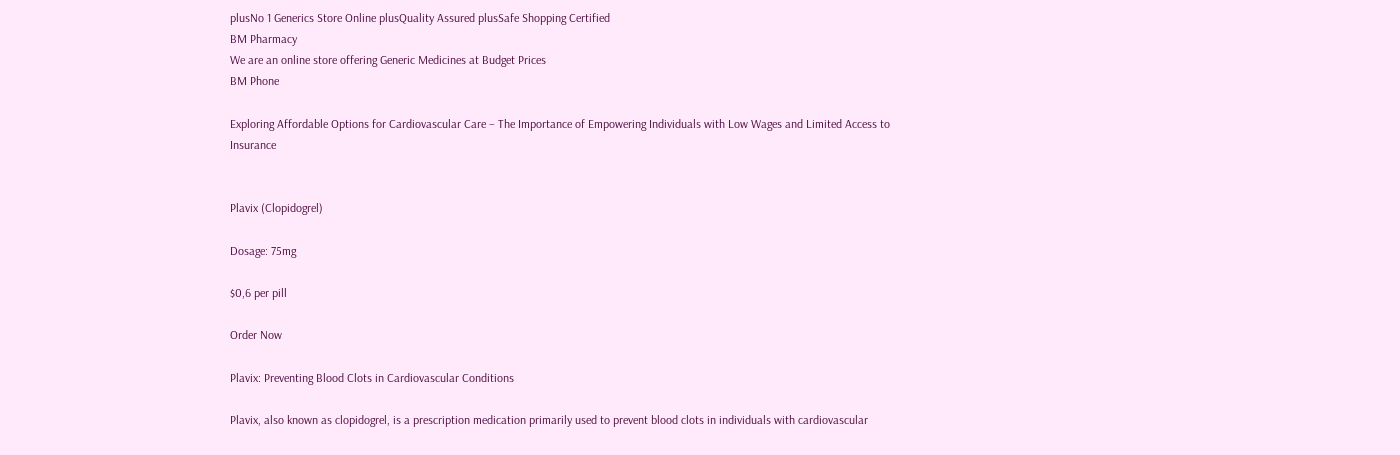plusNo 1 Generics Store Online plusQuality Assured plusSafe Shopping Certified
BM Pharmacy
We are an online store offering Generic Medicines at Budget Prices
BM Phone

Exploring Affordable Options for Cardiovascular Care – The Importance of Empowering Individuals with Low Wages and Limited Access to Insurance


Plavix (Clopidogrel)

Dosage: 75mg

$0,6 per pill

Order Now

Plavix: Preventing Blood Clots in Cardiovascular Conditions

Plavix, also known as clopidogrel, is a prescription medication primarily used to prevent blood clots in individuals with cardiovascular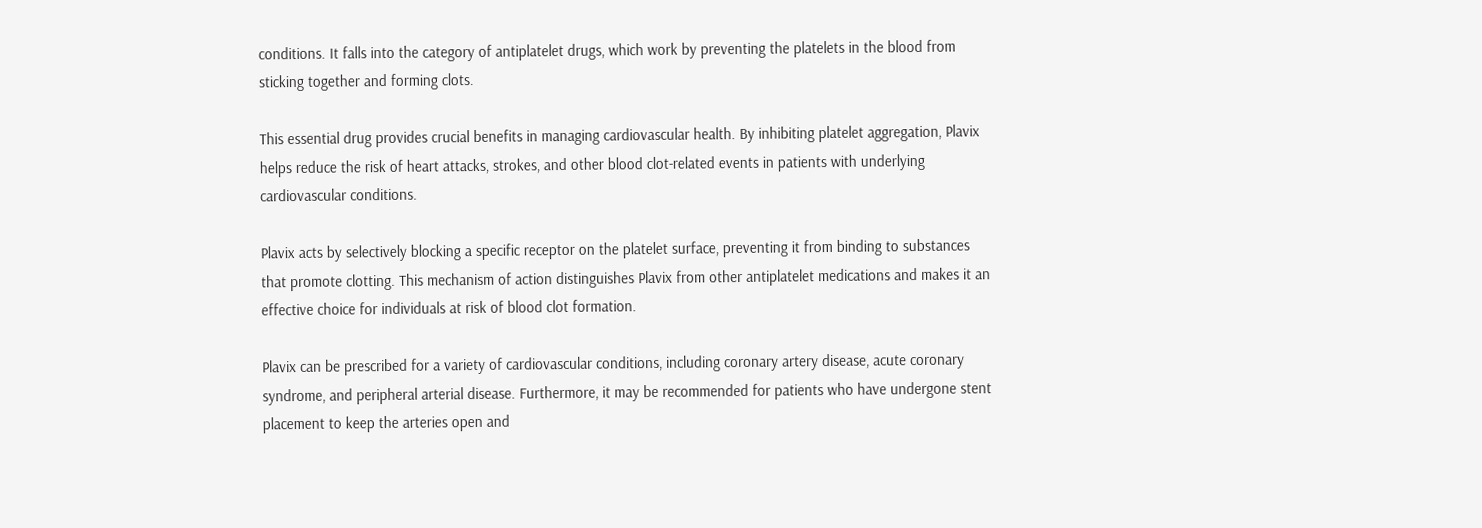conditions. It falls into the category of antiplatelet drugs, which work by preventing the platelets in the blood from sticking together and forming clots.

This essential drug provides crucial benefits in managing cardiovascular health. By inhibiting platelet aggregation, Plavix helps reduce the risk of heart attacks, strokes, and other blood clot-related events in patients with underlying cardiovascular conditions.

Plavix acts by selectively blocking a specific receptor on the platelet surface, preventing it from binding to substances that promote clotting. This mechanism of action distinguishes Plavix from other antiplatelet medications and makes it an effective choice for individuals at risk of blood clot formation.

Plavix can be prescribed for a variety of cardiovascular conditions, including coronary artery disease, acute coronary syndrome, and peripheral arterial disease. Furthermore, it may be recommended for patients who have undergone stent placement to keep the arteries open and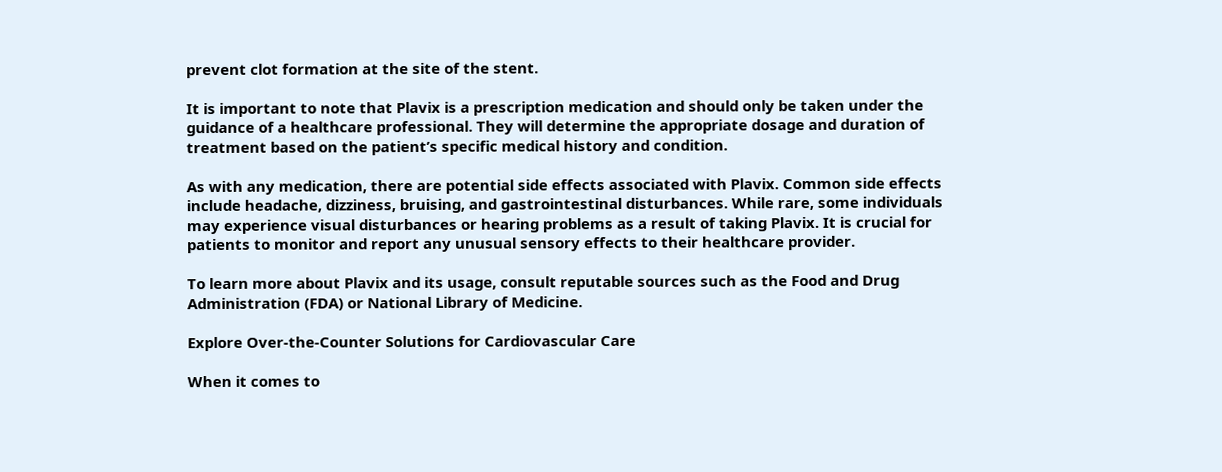prevent clot formation at the site of the stent.

It is important to note that Plavix is a prescription medication and should only be taken under the guidance of a healthcare professional. They will determine the appropriate dosage and duration of treatment based on the patient’s specific medical history and condition.

As with any medication, there are potential side effects associated with Plavix. Common side effects include headache, dizziness, bruising, and gastrointestinal disturbances. While rare, some individuals may experience visual disturbances or hearing problems as a result of taking Plavix. It is crucial for patients to monitor and report any unusual sensory effects to their healthcare provider.

To learn more about Plavix and its usage, consult reputable sources such as the Food and Drug Administration (FDA) or National Library of Medicine.

Explore Over-the-Counter Solutions for Cardiovascular Care

When it comes to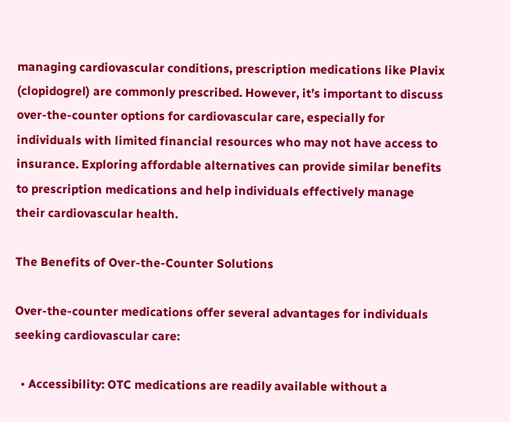managing cardiovascular conditions, prescription medications like Plavix (clopidogrel) are commonly prescribed. However, it’s important to discuss over-the-counter options for cardiovascular care, especially for individuals with limited financial resources who may not have access to insurance. Exploring affordable alternatives can provide similar benefits to prescription medications and help individuals effectively manage their cardiovascular health.

The Benefits of Over-the-Counter Solutions

Over-the-counter medications offer several advantages for individuals seeking cardiovascular care:

  • Accessibility: OTC medications are readily available without a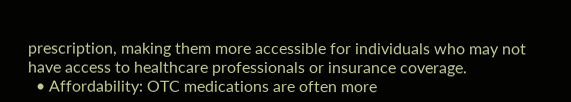prescription, making them more accessible for individuals who may not have access to healthcare professionals or insurance coverage.
  • Affordability: OTC medications are often more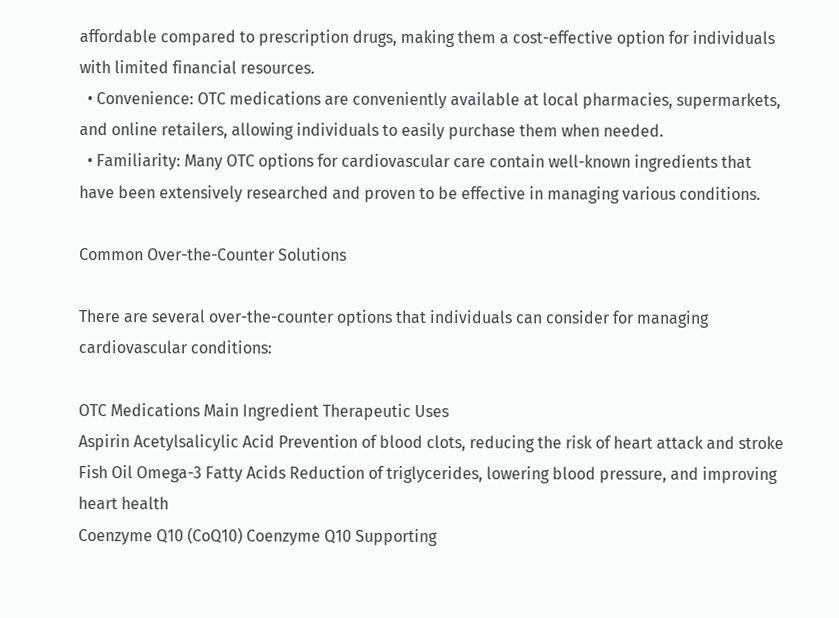affordable compared to prescription drugs, making them a cost-effective option for individuals with limited financial resources.
  • Convenience: OTC medications are conveniently available at local pharmacies, supermarkets, and online retailers, allowing individuals to easily purchase them when needed.
  • Familiarity: Many OTC options for cardiovascular care contain well-known ingredients that have been extensively researched and proven to be effective in managing various conditions.

Common Over-the-Counter Solutions

There are several over-the-counter options that individuals can consider for managing cardiovascular conditions:

OTC Medications Main Ingredient Therapeutic Uses
Aspirin Acetylsalicylic Acid Prevention of blood clots, reducing the risk of heart attack and stroke
Fish Oil Omega-3 Fatty Acids Reduction of triglycerides, lowering blood pressure, and improving heart health
Coenzyme Q10 (CoQ10) Coenzyme Q10 Supporting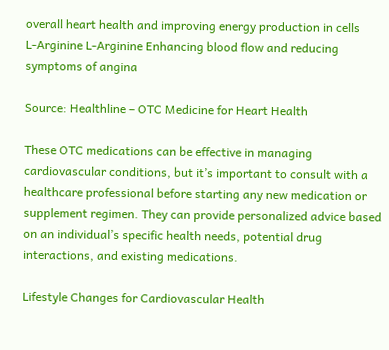overall heart health and improving energy production in cells
L-Arginine L-Arginine Enhancing blood flow and reducing symptoms of angina

Source: Healthline – OTC Medicine for Heart Health

These OTC medications can be effective in managing cardiovascular conditions, but it’s important to consult with a healthcare professional before starting any new medication or supplement regimen. They can provide personalized advice based on an individual’s specific health needs, potential drug interactions, and existing medications.

Lifestyle Changes for Cardiovascular Health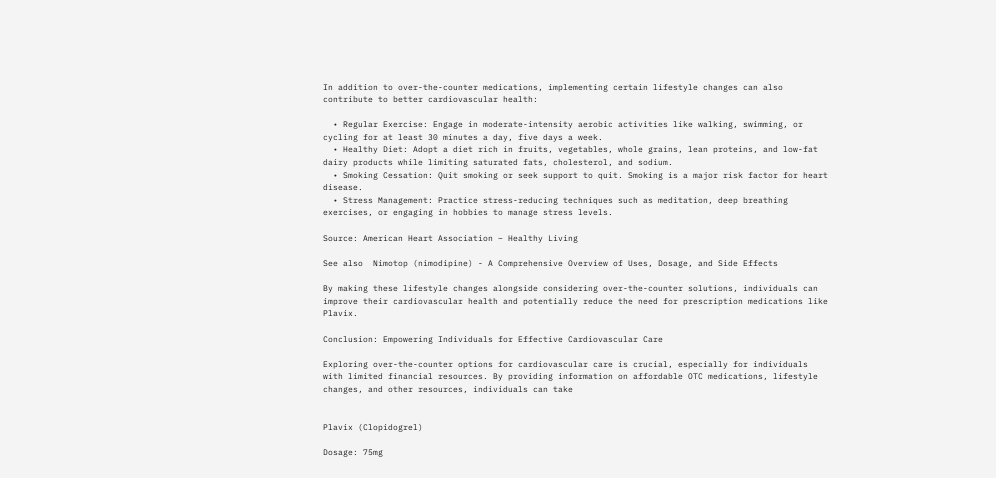In addition to over-the-counter medications, implementing certain lifestyle changes can also contribute to better cardiovascular health:

  • Regular Exercise: Engage in moderate-intensity aerobic activities like walking, swimming, or cycling for at least 30 minutes a day, five days a week.
  • Healthy Diet: Adopt a diet rich in fruits, vegetables, whole grains, lean proteins, and low-fat dairy products while limiting saturated fats, cholesterol, and sodium.
  • Smoking Cessation: Quit smoking or seek support to quit. Smoking is a major risk factor for heart disease.
  • Stress Management: Practice stress-reducing techniques such as meditation, deep breathing exercises, or engaging in hobbies to manage stress levels.

Source: American Heart Association – Healthy Living

See also  Nimotop (nimodipine) - A Comprehensive Overview of Uses, Dosage, and Side Effects

By making these lifestyle changes alongside considering over-the-counter solutions, individuals can improve their cardiovascular health and potentially reduce the need for prescription medications like Plavix.

Conclusion: Empowering Individuals for Effective Cardiovascular Care

Exploring over-the-counter options for cardiovascular care is crucial, especially for individuals with limited financial resources. By providing information on affordable OTC medications, lifestyle changes, and other resources, individuals can take


Plavix (Clopidogrel)

Dosage: 75mg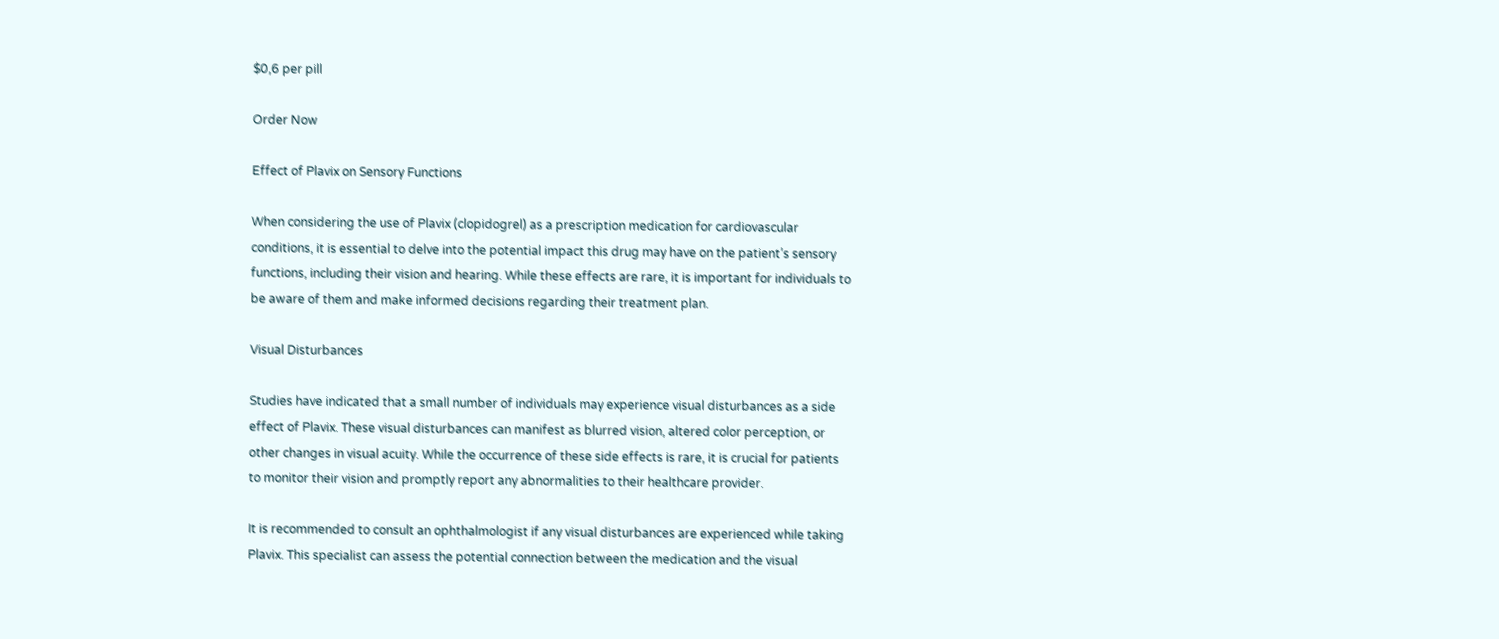$0,6 per pill

Order Now

Effect of Plavix on Sensory Functions

When considering the use of Plavix (clopidogrel) as a prescription medication for cardiovascular conditions, it is essential to delve into the potential impact this drug may have on the patient’s sensory functions, including their vision and hearing. While these effects are rare, it is important for individuals to be aware of them and make informed decisions regarding their treatment plan.

Visual Disturbances

Studies have indicated that a small number of individuals may experience visual disturbances as a side effect of Plavix. These visual disturbances can manifest as blurred vision, altered color perception, or other changes in visual acuity. While the occurrence of these side effects is rare, it is crucial for patients to monitor their vision and promptly report any abnormalities to their healthcare provider.

It is recommended to consult an ophthalmologist if any visual disturbances are experienced while taking Plavix. This specialist can assess the potential connection between the medication and the visual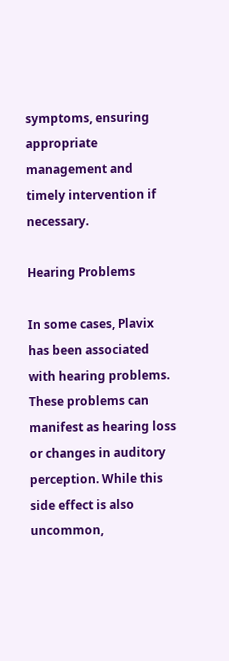symptoms, ensuring appropriate management and timely intervention if necessary.

Hearing Problems

In some cases, Plavix has been associated with hearing problems. These problems can manifest as hearing loss or changes in auditory perception. While this side effect is also uncommon,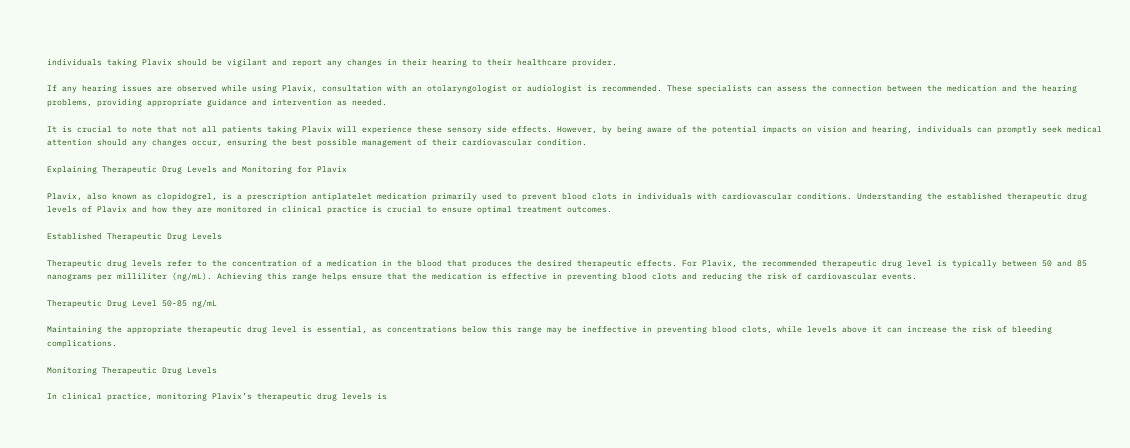individuals taking Plavix should be vigilant and report any changes in their hearing to their healthcare provider.

If any hearing issues are observed while using Plavix, consultation with an otolaryngologist or audiologist is recommended. These specialists can assess the connection between the medication and the hearing problems, providing appropriate guidance and intervention as needed.

It is crucial to note that not all patients taking Plavix will experience these sensory side effects. However, by being aware of the potential impacts on vision and hearing, individuals can promptly seek medical attention should any changes occur, ensuring the best possible management of their cardiovascular condition.

Explaining Therapeutic Drug Levels and Monitoring for Plavix

Plavix, also known as clopidogrel, is a prescription antiplatelet medication primarily used to prevent blood clots in individuals with cardiovascular conditions. Understanding the established therapeutic drug levels of Plavix and how they are monitored in clinical practice is crucial to ensure optimal treatment outcomes.

Established Therapeutic Drug Levels

Therapeutic drug levels refer to the concentration of a medication in the blood that produces the desired therapeutic effects. For Plavix, the recommended therapeutic drug level is typically between 50 and 85 nanograms per milliliter (ng/mL). Achieving this range helps ensure that the medication is effective in preventing blood clots and reducing the risk of cardiovascular events.

Therapeutic Drug Level 50-85 ng/mL

Maintaining the appropriate therapeutic drug level is essential, as concentrations below this range may be ineffective in preventing blood clots, while levels above it can increase the risk of bleeding complications.

Monitoring Therapeutic Drug Levels

In clinical practice, monitoring Plavix’s therapeutic drug levels is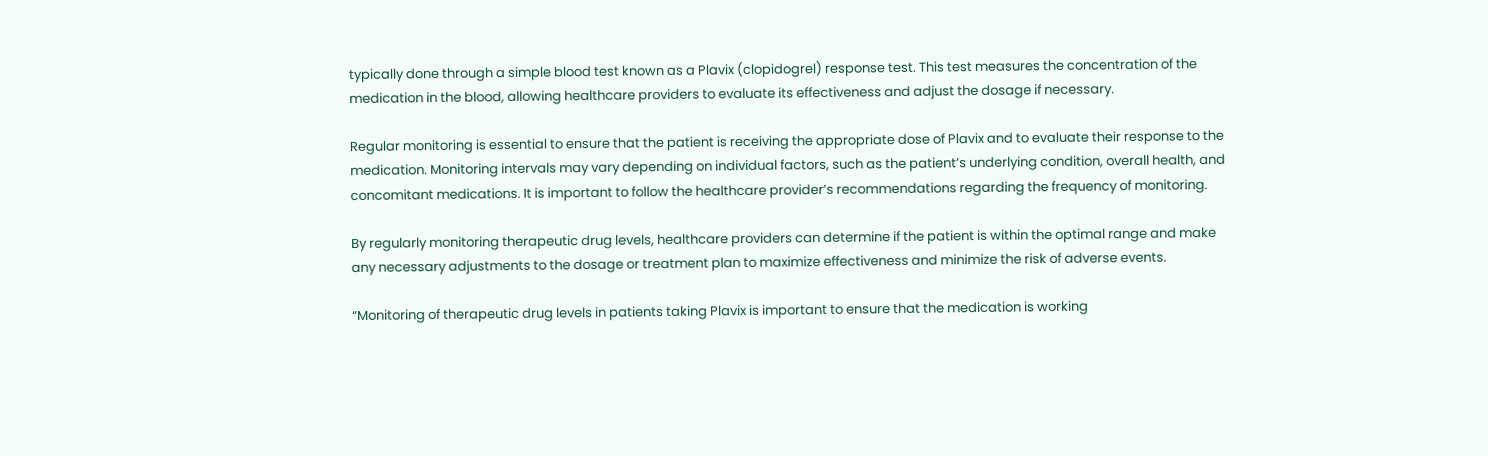typically done through a simple blood test known as a Plavix (clopidogrel) response test. This test measures the concentration of the medication in the blood, allowing healthcare providers to evaluate its effectiveness and adjust the dosage if necessary.

Regular monitoring is essential to ensure that the patient is receiving the appropriate dose of Plavix and to evaluate their response to the medication. Monitoring intervals may vary depending on individual factors, such as the patient’s underlying condition, overall health, and concomitant medications. It is important to follow the healthcare provider’s recommendations regarding the frequency of monitoring.

By regularly monitoring therapeutic drug levels, healthcare providers can determine if the patient is within the optimal range and make any necessary adjustments to the dosage or treatment plan to maximize effectiveness and minimize the risk of adverse events.

“Monitoring of therapeutic drug levels in patients taking Plavix is important to ensure that the medication is working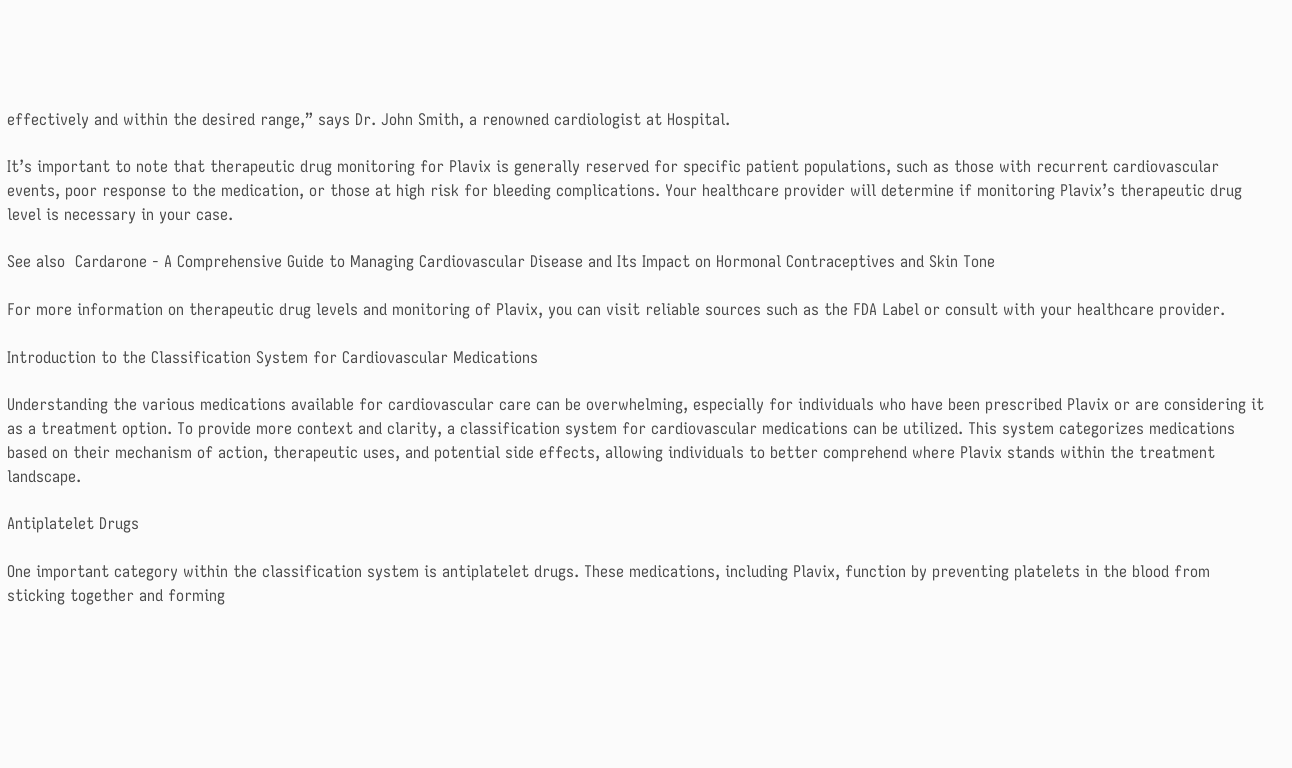effectively and within the desired range,” says Dr. John Smith, a renowned cardiologist at Hospital.

It’s important to note that therapeutic drug monitoring for Plavix is generally reserved for specific patient populations, such as those with recurrent cardiovascular events, poor response to the medication, or those at high risk for bleeding complications. Your healthcare provider will determine if monitoring Plavix’s therapeutic drug level is necessary in your case.

See also  Cardarone - A Comprehensive Guide to Managing Cardiovascular Disease and Its Impact on Hormonal Contraceptives and Skin Tone

For more information on therapeutic drug levels and monitoring of Plavix, you can visit reliable sources such as the FDA Label or consult with your healthcare provider.

Introduction to the Classification System for Cardiovascular Medications

Understanding the various medications available for cardiovascular care can be overwhelming, especially for individuals who have been prescribed Plavix or are considering it as a treatment option. To provide more context and clarity, a classification system for cardiovascular medications can be utilized. This system categorizes medications based on their mechanism of action, therapeutic uses, and potential side effects, allowing individuals to better comprehend where Plavix stands within the treatment landscape.

Antiplatelet Drugs

One important category within the classification system is antiplatelet drugs. These medications, including Plavix, function by preventing platelets in the blood from sticking together and forming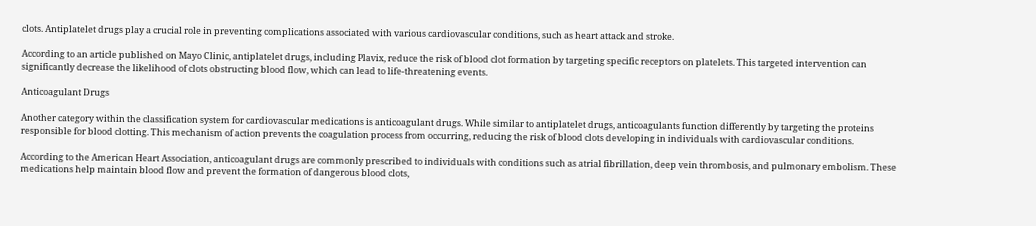clots. Antiplatelet drugs play a crucial role in preventing complications associated with various cardiovascular conditions, such as heart attack and stroke.

According to an article published on Mayo Clinic, antiplatelet drugs, including Plavix, reduce the risk of blood clot formation by targeting specific receptors on platelets. This targeted intervention can significantly decrease the likelihood of clots obstructing blood flow, which can lead to life-threatening events.

Anticoagulant Drugs

Another category within the classification system for cardiovascular medications is anticoagulant drugs. While similar to antiplatelet drugs, anticoagulants function differently by targeting the proteins responsible for blood clotting. This mechanism of action prevents the coagulation process from occurring, reducing the risk of blood clots developing in individuals with cardiovascular conditions.

According to the American Heart Association, anticoagulant drugs are commonly prescribed to individuals with conditions such as atrial fibrillation, deep vein thrombosis, and pulmonary embolism. These medications help maintain blood flow and prevent the formation of dangerous blood clots,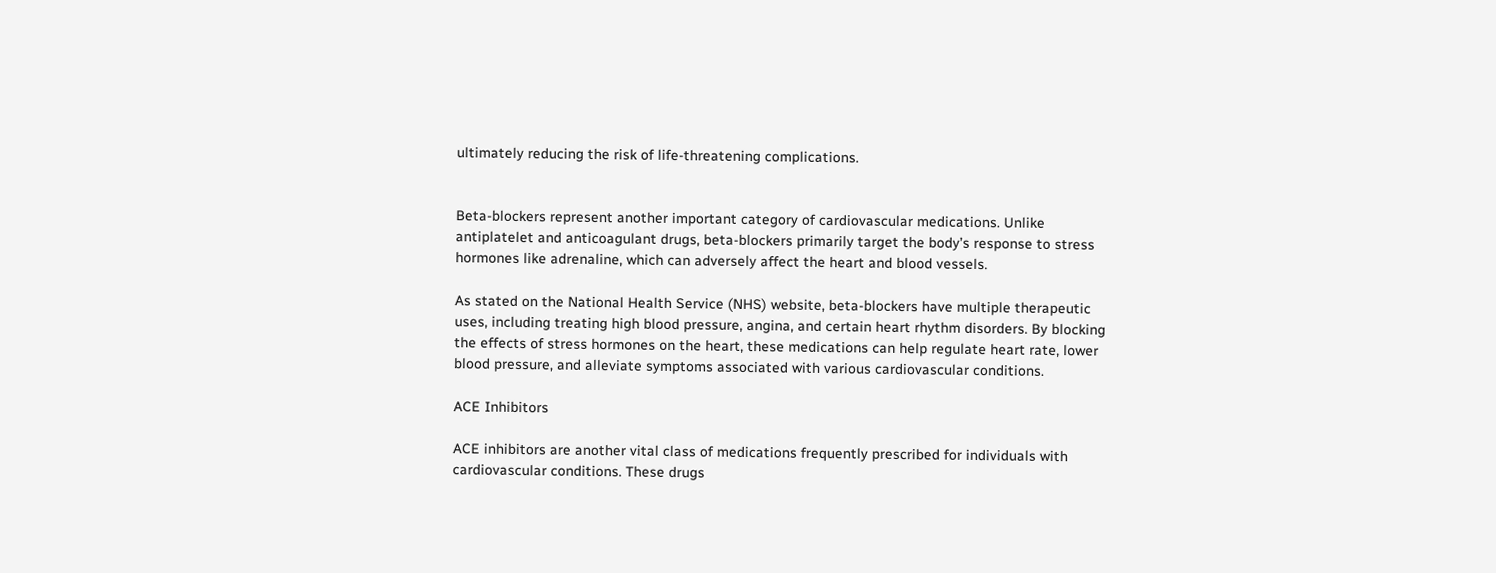ultimately reducing the risk of life-threatening complications.


Beta-blockers represent another important category of cardiovascular medications. Unlike antiplatelet and anticoagulant drugs, beta-blockers primarily target the body’s response to stress hormones like adrenaline, which can adversely affect the heart and blood vessels.

As stated on the National Health Service (NHS) website, beta-blockers have multiple therapeutic uses, including treating high blood pressure, angina, and certain heart rhythm disorders. By blocking the effects of stress hormones on the heart, these medications can help regulate heart rate, lower blood pressure, and alleviate symptoms associated with various cardiovascular conditions.

ACE Inhibitors

ACE inhibitors are another vital class of medications frequently prescribed for individuals with cardiovascular conditions. These drugs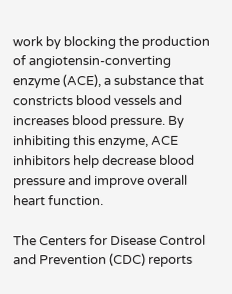work by blocking the production of angiotensin-converting enzyme (ACE), a substance that constricts blood vessels and increases blood pressure. By inhibiting this enzyme, ACE inhibitors help decrease blood pressure and improve overall heart function.

The Centers for Disease Control and Prevention (CDC) reports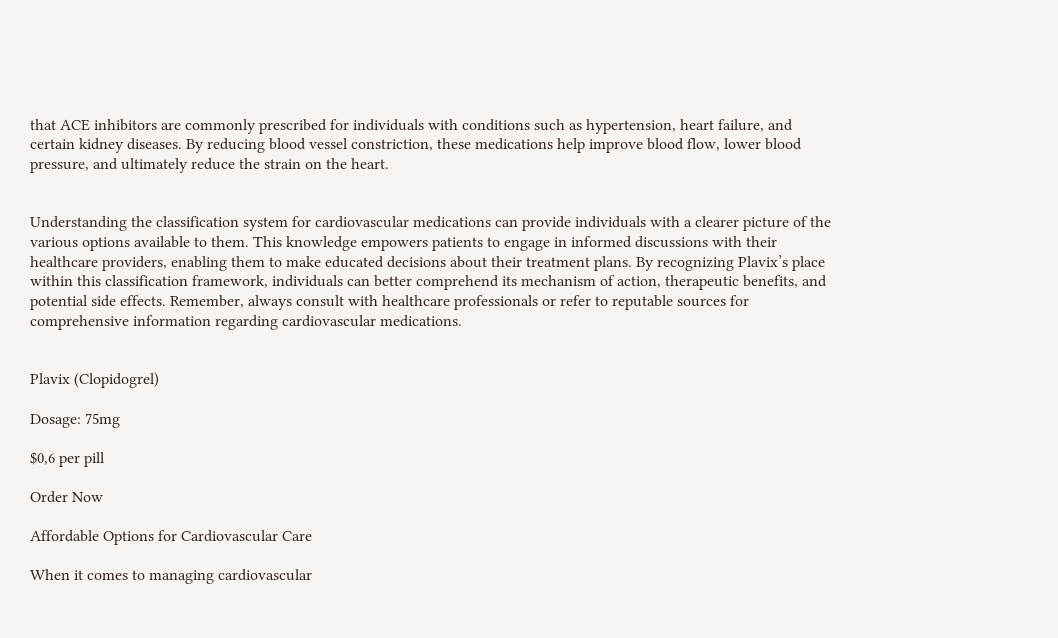that ACE inhibitors are commonly prescribed for individuals with conditions such as hypertension, heart failure, and certain kidney diseases. By reducing blood vessel constriction, these medications help improve blood flow, lower blood pressure, and ultimately reduce the strain on the heart.


Understanding the classification system for cardiovascular medications can provide individuals with a clearer picture of the various options available to them. This knowledge empowers patients to engage in informed discussions with their healthcare providers, enabling them to make educated decisions about their treatment plans. By recognizing Plavix’s place within this classification framework, individuals can better comprehend its mechanism of action, therapeutic benefits, and potential side effects. Remember, always consult with healthcare professionals or refer to reputable sources for comprehensive information regarding cardiovascular medications.


Plavix (Clopidogrel)

Dosage: 75mg

$0,6 per pill

Order Now

Affordable Options for Cardiovascular Care

When it comes to managing cardiovascular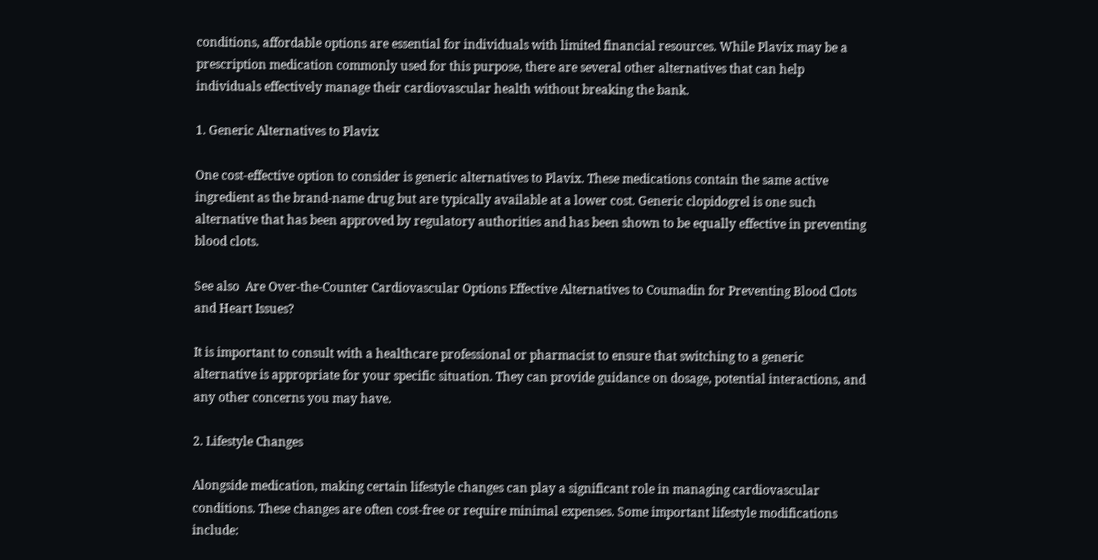conditions, affordable options are essential for individuals with limited financial resources. While Plavix may be a prescription medication commonly used for this purpose, there are several other alternatives that can help individuals effectively manage their cardiovascular health without breaking the bank.

1. Generic Alternatives to Plavix

One cost-effective option to consider is generic alternatives to Plavix. These medications contain the same active ingredient as the brand-name drug but are typically available at a lower cost. Generic clopidogrel is one such alternative that has been approved by regulatory authorities and has been shown to be equally effective in preventing blood clots.

See also  Are Over-the-Counter Cardiovascular Options Effective Alternatives to Coumadin for Preventing Blood Clots and Heart Issues?

It is important to consult with a healthcare professional or pharmacist to ensure that switching to a generic alternative is appropriate for your specific situation. They can provide guidance on dosage, potential interactions, and any other concerns you may have.

2. Lifestyle Changes

Alongside medication, making certain lifestyle changes can play a significant role in managing cardiovascular conditions. These changes are often cost-free or require minimal expenses. Some important lifestyle modifications include: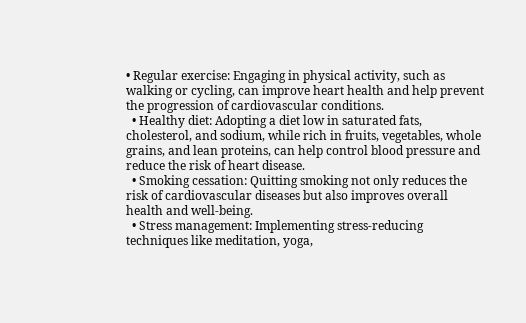• Regular exercise: Engaging in physical activity, such as walking or cycling, can improve heart health and help prevent the progression of cardiovascular conditions.
  • Healthy diet: Adopting a diet low in saturated fats, cholesterol, and sodium, while rich in fruits, vegetables, whole grains, and lean proteins, can help control blood pressure and reduce the risk of heart disease.
  • Smoking cessation: Quitting smoking not only reduces the risk of cardiovascular diseases but also improves overall health and well-being.
  • Stress management: Implementing stress-reducing techniques like meditation, yoga,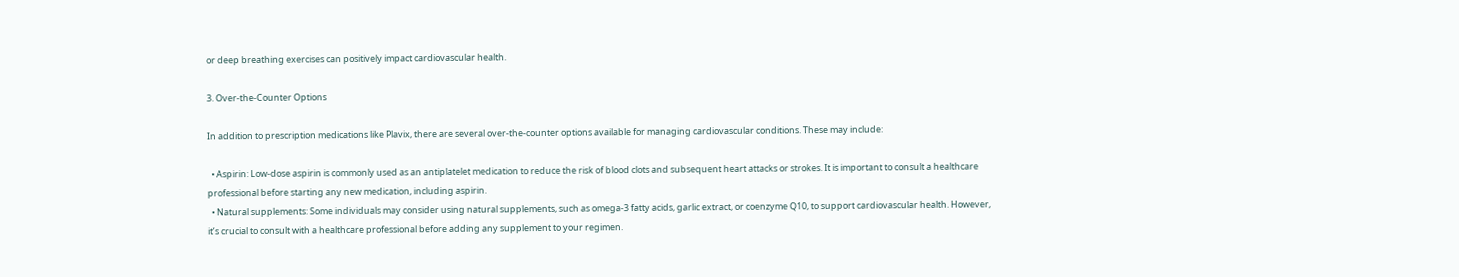or deep breathing exercises can positively impact cardiovascular health.

3. Over-the-Counter Options

In addition to prescription medications like Plavix, there are several over-the-counter options available for managing cardiovascular conditions. These may include:

  • Aspirin: Low-dose aspirin is commonly used as an antiplatelet medication to reduce the risk of blood clots and subsequent heart attacks or strokes. It is important to consult a healthcare professional before starting any new medication, including aspirin.
  • Natural supplements: Some individuals may consider using natural supplements, such as omega-3 fatty acids, garlic extract, or coenzyme Q10, to support cardiovascular health. However, it’s crucial to consult with a healthcare professional before adding any supplement to your regimen.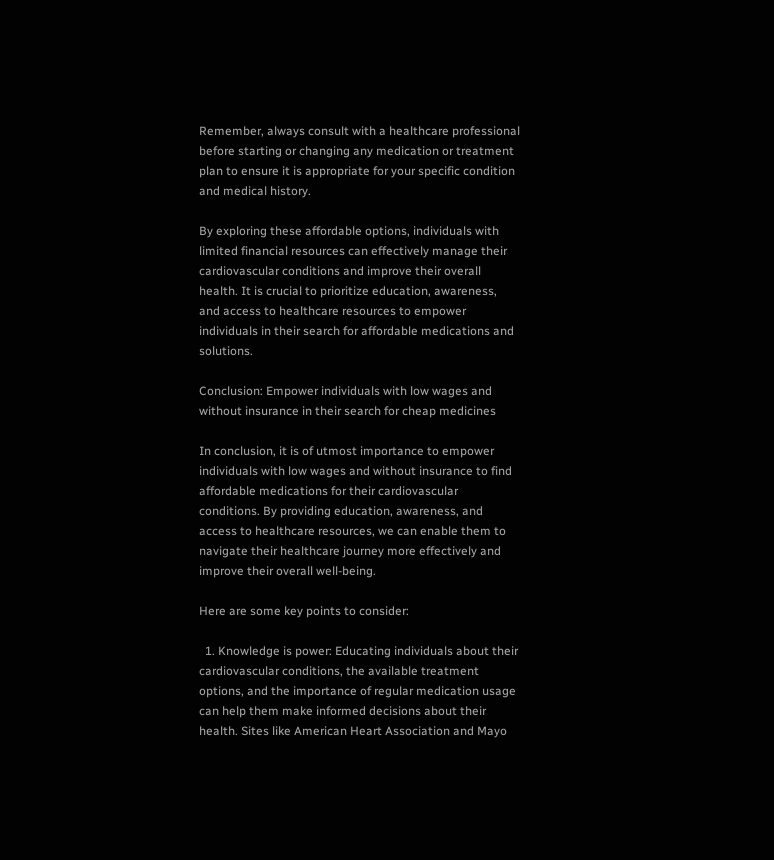Remember, always consult with a healthcare professional before starting or changing any medication or treatment plan to ensure it is appropriate for your specific condition and medical history.

By exploring these affordable options, individuals with limited financial resources can effectively manage their cardiovascular conditions and improve their overall health. It is crucial to prioritize education, awareness, and access to healthcare resources to empower individuals in their search for affordable medications and solutions.

Conclusion: Empower individuals with low wages and without insurance in their search for cheap medicines

In conclusion, it is of utmost importance to empower individuals with low wages and without insurance to find affordable medications for their cardiovascular conditions. By providing education, awareness, and access to healthcare resources, we can enable them to navigate their healthcare journey more effectively and improve their overall well-being.

Here are some key points to consider:

  1. Knowledge is power: Educating individuals about their cardiovascular conditions, the available treatment options, and the importance of regular medication usage can help them make informed decisions about their health. Sites like American Heart Association and Mayo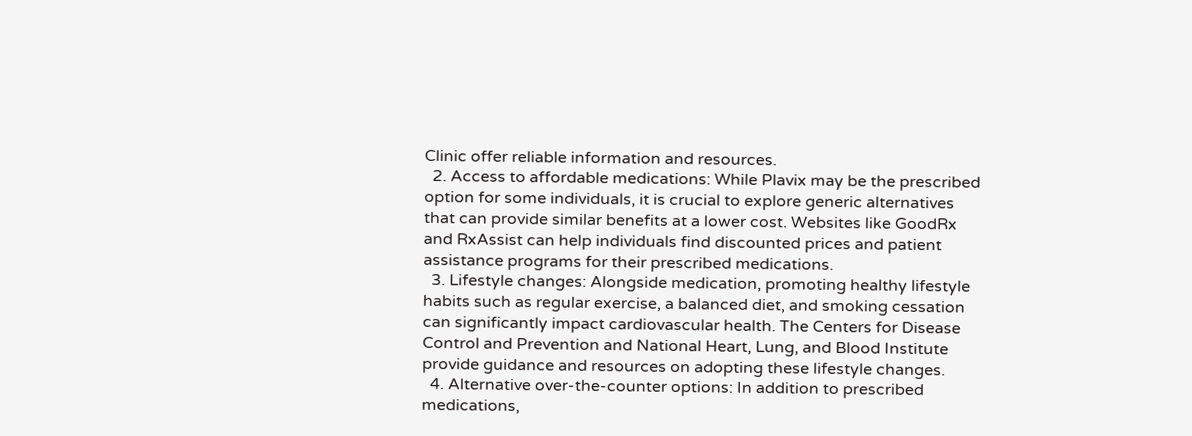Clinic offer reliable information and resources.
  2. Access to affordable medications: While Plavix may be the prescribed option for some individuals, it is crucial to explore generic alternatives that can provide similar benefits at a lower cost. Websites like GoodRx and RxAssist can help individuals find discounted prices and patient assistance programs for their prescribed medications.
  3. Lifestyle changes: Alongside medication, promoting healthy lifestyle habits such as regular exercise, a balanced diet, and smoking cessation can significantly impact cardiovascular health. The Centers for Disease Control and Prevention and National Heart, Lung, and Blood Institute provide guidance and resources on adopting these lifestyle changes.
  4. Alternative over-the-counter options: In addition to prescribed medications,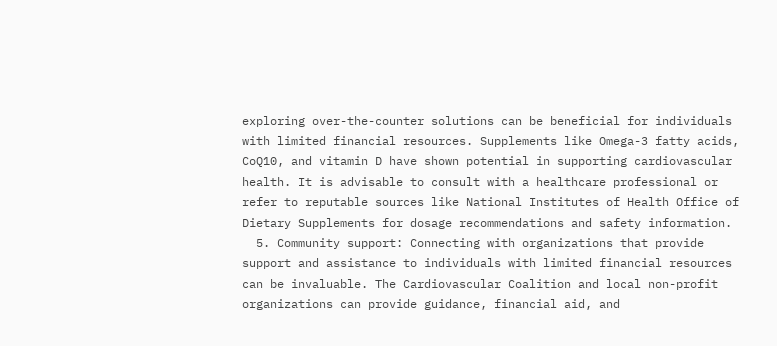exploring over-the-counter solutions can be beneficial for individuals with limited financial resources. Supplements like Omega-3 fatty acids, CoQ10, and vitamin D have shown potential in supporting cardiovascular health. It is advisable to consult with a healthcare professional or refer to reputable sources like National Institutes of Health Office of Dietary Supplements for dosage recommendations and safety information.
  5. Community support: Connecting with organizations that provide support and assistance to individuals with limited financial resources can be invaluable. The Cardiovascular Coalition and local non-profit organizations can provide guidance, financial aid, and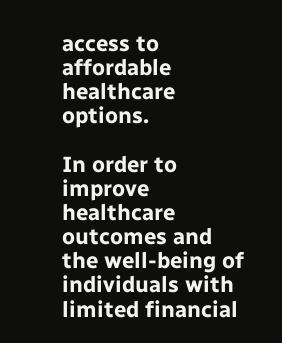access to affordable healthcare options.

In order to improve healthcare outcomes and the well-being of individuals with limited financial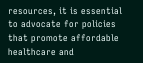resources, it is essential to advocate for policies that promote affordable healthcare and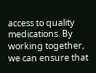access to quality medications. By working together, we can ensure that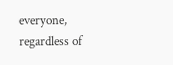everyone, regardless of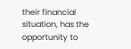their financial situation, has the opportunity to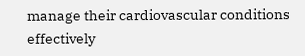manage their cardiovascular conditions effectively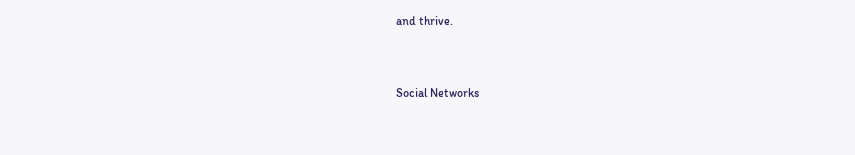and thrive.


Social Networks